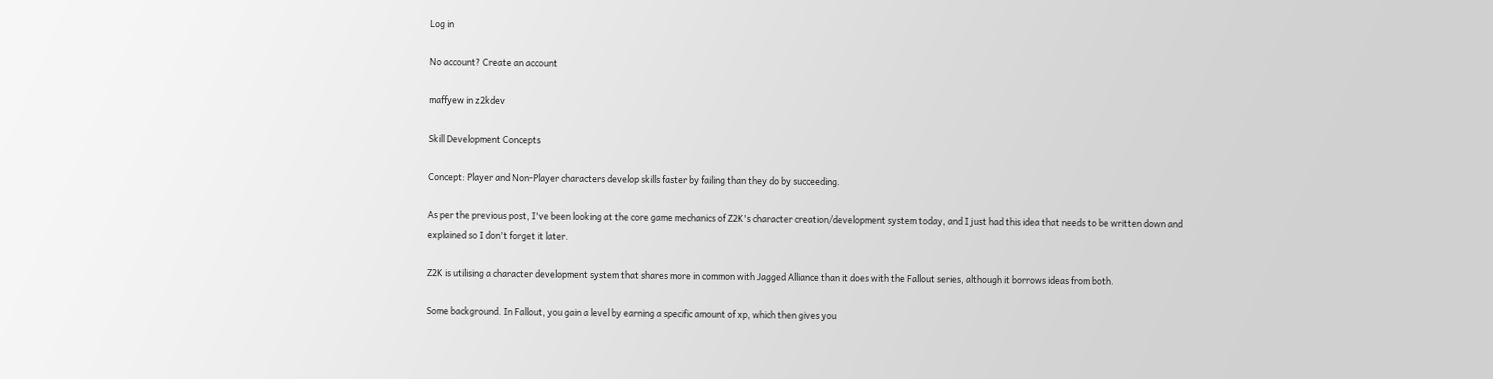Log in

No account? Create an account

maffyew in z2kdev

Skill Development Concepts

Concept: Player and Non-Player characters develop skills faster by failing than they do by succeeding.

As per the previous post, I've been looking at the core game mechanics of Z2K's character creation/development system today, and I just had this idea that needs to be written down and explained so I don't forget it later.

Z2K is utilising a character development system that shares more in common with Jagged Alliance than it does with the Fallout series, although it borrows ideas from both.

Some background. In Fallout, you gain a level by earning a specific amount of xp, which then gives you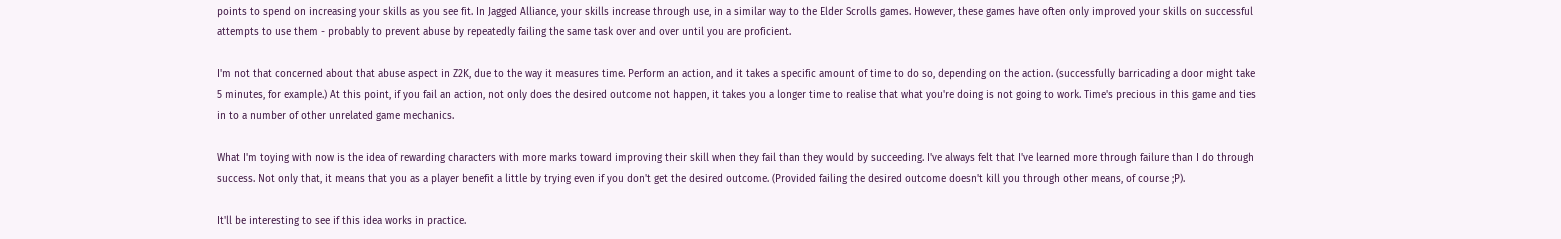points to spend on increasing your skills as you see fit. In Jagged Alliance, your skills increase through use, in a similar way to the Elder Scrolls games. However, these games have often only improved your skills on successful attempts to use them - probably to prevent abuse by repeatedly failing the same task over and over until you are proficient.

I'm not that concerned about that abuse aspect in Z2K, due to the way it measures time. Perform an action, and it takes a specific amount of time to do so, depending on the action. (successfully barricading a door might take 5 minutes, for example.) At this point, if you fail an action, not only does the desired outcome not happen, it takes you a longer time to realise that what you're doing is not going to work. Time's precious in this game and ties in to a number of other unrelated game mechanics.

What I'm toying with now is the idea of rewarding characters with more marks toward improving their skill when they fail than they would by succeeding. I've always felt that I've learned more through failure than I do through success. Not only that, it means that you as a player benefit a little by trying even if you don't get the desired outcome. (Provided failing the desired outcome doesn't kill you through other means, of course ;P).

It'll be interesting to see if this idea works in practice.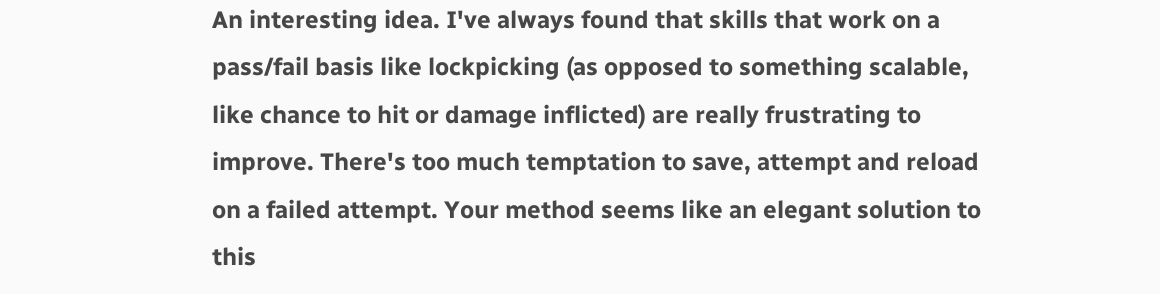An interesting idea. I've always found that skills that work on a pass/fail basis like lockpicking (as opposed to something scalable, like chance to hit or damage inflicted) are really frustrating to improve. There's too much temptation to save, attempt and reload on a failed attempt. Your method seems like an elegant solution to this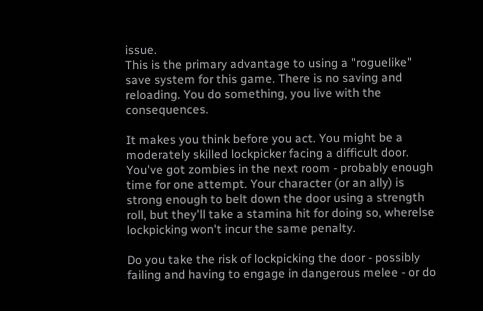issue.
This is the primary advantage to using a "roguelike" save system for this game. There is no saving and reloading. You do something, you live with the consequences.

It makes you think before you act. You might be a moderately skilled lockpicker facing a difficult door. You've got zombies in the next room - probably enough time for one attempt. Your character (or an ally) is strong enough to belt down the door using a strength roll, but they'll take a stamina hit for doing so, wherelse lockpicking won't incur the same penalty.

Do you take the risk of lockpicking the door - possibly failing and having to engage in dangerous melee - or do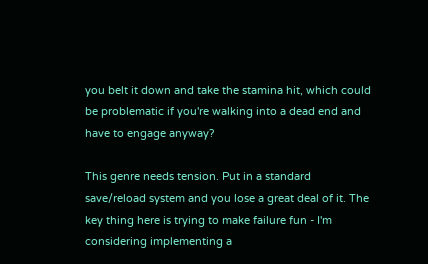you belt it down and take the stamina hit, which could be problematic if you're walking into a dead end and have to engage anyway?

This genre needs tension. Put in a standard save/reload system and you lose a great deal of it. The key thing here is trying to make failure fun - I'm considering implementing a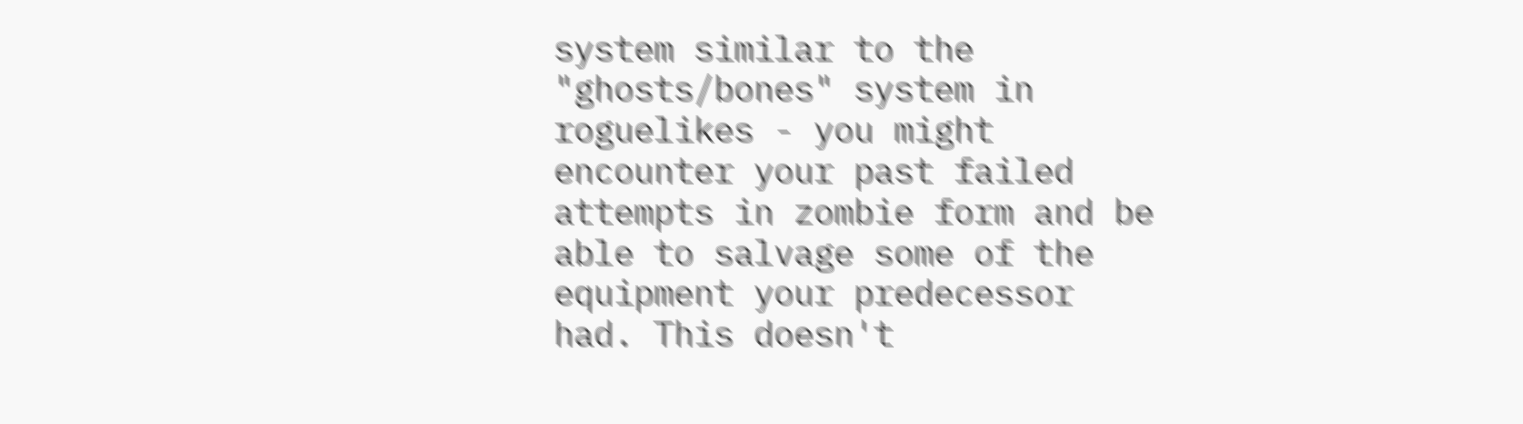system similar to the "ghosts/bones" system in roguelikes - you might encounter your past failed attempts in zombie form and be able to salvage some of the equipment your predecessor had. This doesn't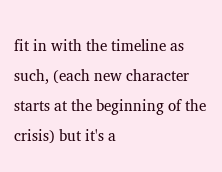fit in with the timeline as such, (each new character starts at the beginning of the crisis) but it's a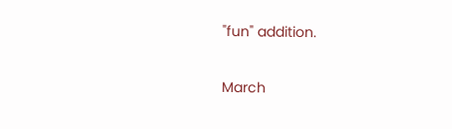"fun" addition.

March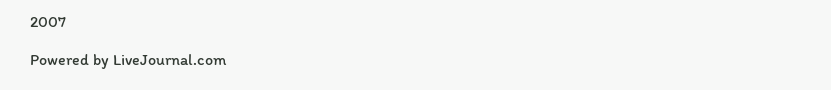2007

Powered by LiveJournal.com